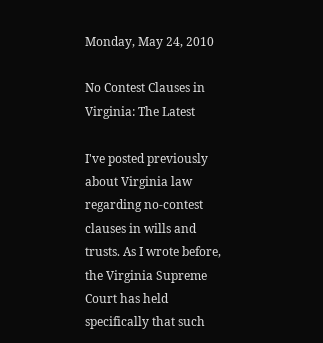Monday, May 24, 2010

No Contest Clauses in Virginia: The Latest

I've posted previously about Virginia law regarding no-contest clauses in wills and trusts. As I wrote before, the Virginia Supreme Court has held specifically that such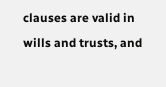clauses are valid in wills and trusts, and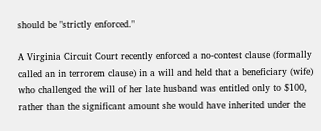should be "strictly enforced."

A Virginia Circuit Court recently enforced a no-contest clause (formally called an in terrorem clause) in a will and held that a beneficiary (wife) who challenged the will of her late husband was entitled only to $100, rather than the significant amount she would have inherited under the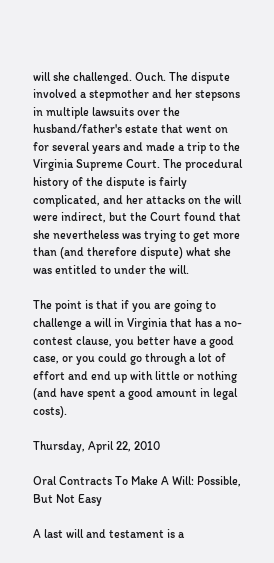will she challenged. Ouch. The dispute involved a stepmother and her stepsons in multiple lawsuits over the husband/father's estate that went on for several years and made a trip to the Virginia Supreme Court. The procedural history of the dispute is fairly complicated, and her attacks on the will were indirect, but the Court found that she nevertheless was trying to get more than (and therefore dispute) what she was entitled to under the will.

The point is that if you are going to challenge a will in Virginia that has a no-contest clause, you better have a good case, or you could go through a lot of effort and end up with little or nothing (and have spent a good amount in legal costs).

Thursday, April 22, 2010

Oral Contracts To Make A Will: Possible, But Not Easy

A last will and testament is a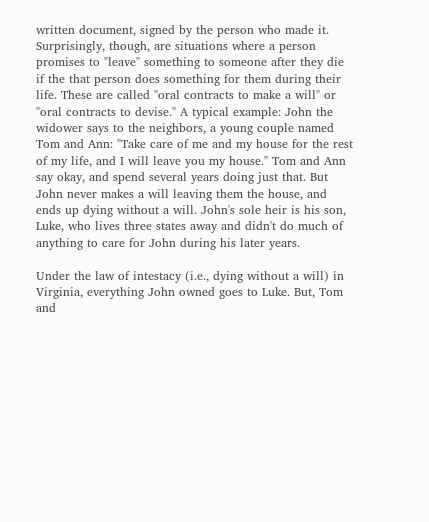written document, signed by the person who made it. Surprisingly, though, are situations where a person promises to "leave" something to someone after they die if the that person does something for them during their life. These are called "oral contracts to make a will" or "oral contracts to devise." A typical example: John the widower says to the neighbors, a young couple named Tom and Ann: "Take care of me and my house for the rest of my life, and I will leave you my house." Tom and Ann say okay, and spend several years doing just that. But John never makes a will leaving them the house, and ends up dying without a will. John's sole heir is his son, Luke, who lives three states away and didn't do much of anything to care for John during his later years.

Under the law of intestacy (i.e., dying without a will) in Virginia, everything John owned goes to Luke. But, Tom and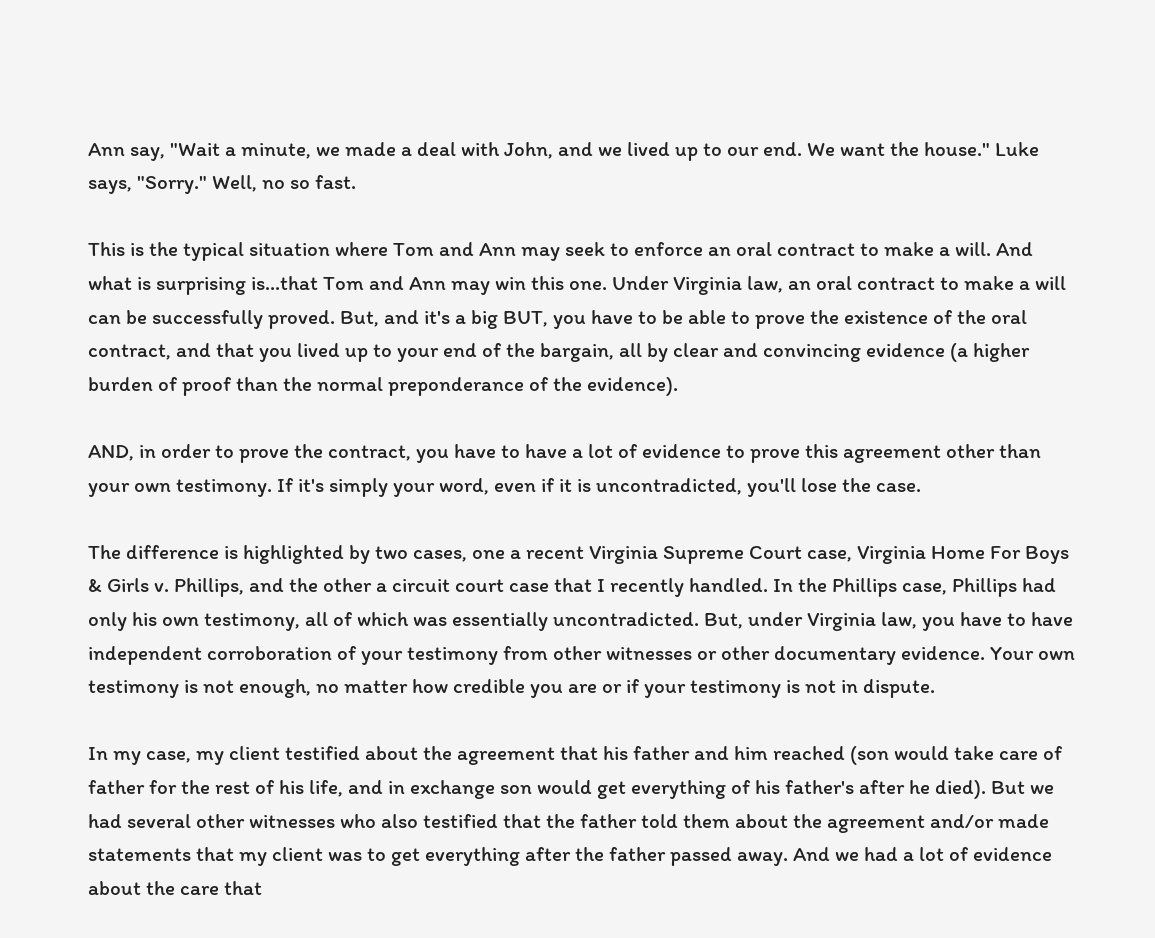Ann say, "Wait a minute, we made a deal with John, and we lived up to our end. We want the house." Luke says, "Sorry." Well, no so fast.

This is the typical situation where Tom and Ann may seek to enforce an oral contract to make a will. And what is surprising is...that Tom and Ann may win this one. Under Virginia law, an oral contract to make a will can be successfully proved. But, and it's a big BUT, you have to be able to prove the existence of the oral contract, and that you lived up to your end of the bargain, all by clear and convincing evidence (a higher burden of proof than the normal preponderance of the evidence).

AND, in order to prove the contract, you have to have a lot of evidence to prove this agreement other than your own testimony. If it's simply your word, even if it is uncontradicted, you'll lose the case.

The difference is highlighted by two cases, one a recent Virginia Supreme Court case, Virginia Home For Boys & Girls v. Phillips, and the other a circuit court case that I recently handled. In the Phillips case, Phillips had only his own testimony, all of which was essentially uncontradicted. But, under Virginia law, you have to have independent corroboration of your testimony from other witnesses or other documentary evidence. Your own testimony is not enough, no matter how credible you are or if your testimony is not in dispute.

In my case, my client testified about the agreement that his father and him reached (son would take care of father for the rest of his life, and in exchange son would get everything of his father's after he died). But we had several other witnesses who also testified that the father told them about the agreement and/or made statements that my client was to get everything after the father passed away. And we had a lot of evidence about the care that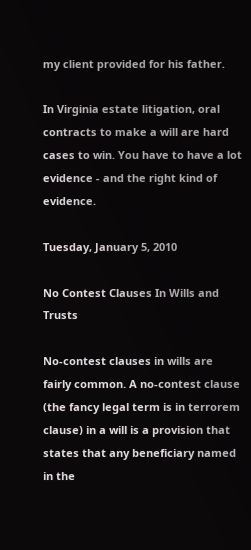my client provided for his father.

In Virginia estate litigation, oral contracts to make a will are hard cases to win. You have to have a lot evidence - and the right kind of evidence.

Tuesday, January 5, 2010

No Contest Clauses In Wills and Trusts

No-contest clauses in wills are fairly common. A no-contest clause (the fancy legal term is in terrorem clause) in a will is a provision that states that any beneficiary named in the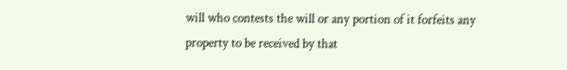will who contests the will or any portion of it forfeits any property to be received by that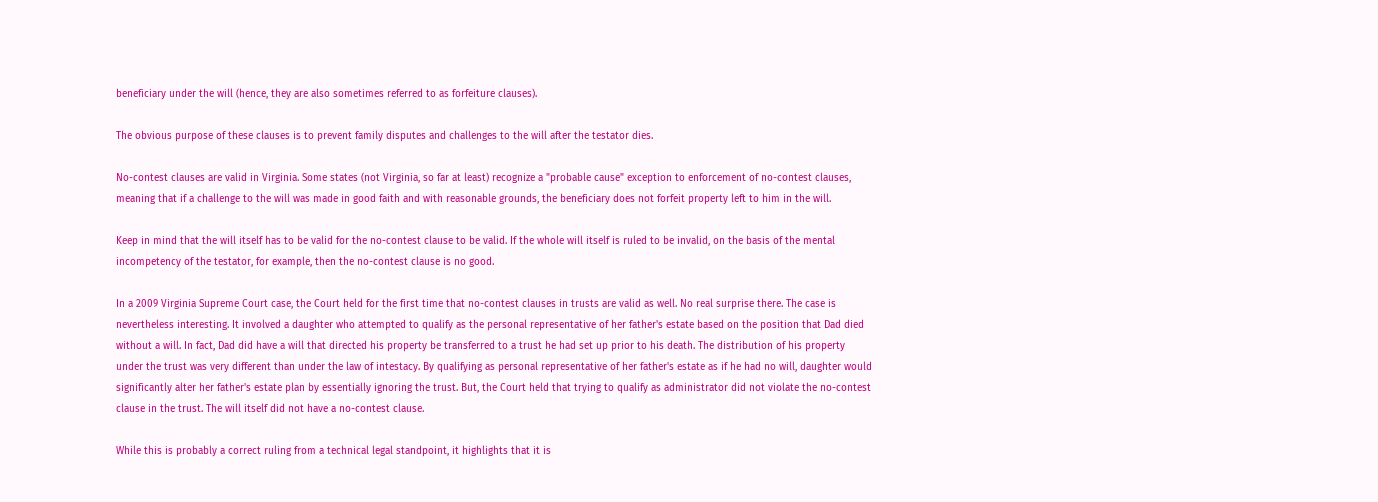beneficiary under the will (hence, they are also sometimes referred to as forfeiture clauses).

The obvious purpose of these clauses is to prevent family disputes and challenges to the will after the testator dies.

No-contest clauses are valid in Virginia. Some states (not Virginia, so far at least) recognize a "probable cause" exception to enforcement of no-contest clauses, meaning that if a challenge to the will was made in good faith and with reasonable grounds, the beneficiary does not forfeit property left to him in the will.

Keep in mind that the will itself has to be valid for the no-contest clause to be valid. If the whole will itself is ruled to be invalid, on the basis of the mental incompetency of the testator, for example, then the no-contest clause is no good.

In a 2009 Virginia Supreme Court case, the Court held for the first time that no-contest clauses in trusts are valid as well. No real surprise there. The case is nevertheless interesting. It involved a daughter who attempted to qualify as the personal representative of her father's estate based on the position that Dad died without a will. In fact, Dad did have a will that directed his property be transferred to a trust he had set up prior to his death. The distribution of his property under the trust was very different than under the law of intestacy. By qualifying as personal representative of her father's estate as if he had no will, daughter would significantly alter her father's estate plan by essentially ignoring the trust. But, the Court held that trying to qualify as administrator did not violate the no-contest clause in the trust. The will itself did not have a no-contest clause.

While this is probably a correct ruling from a technical legal standpoint, it highlights that it is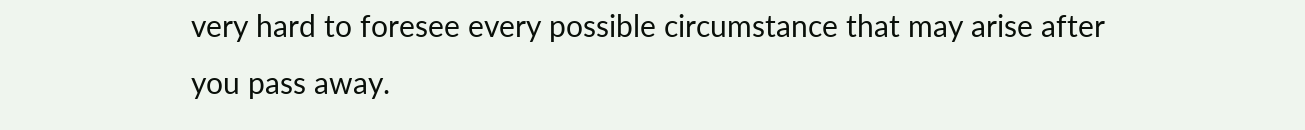very hard to foresee every possible circumstance that may arise after you pass away.